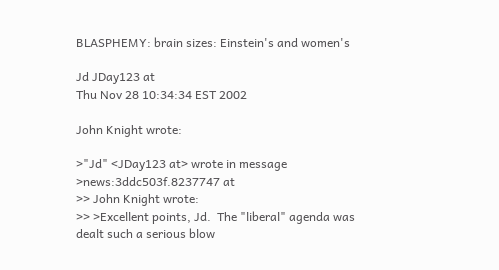BLASPHEMY: brain sizes: Einstein's and women's

Jd JDay123 at
Thu Nov 28 10:34:34 EST 2002

John Knight wrote:

>"Jd" <JDay123 at> wrote in message
>news:3ddc503f.8237747 at
>> John Knight wrote:
>> >Excellent points, Jd.  The "liberal" agenda was dealt such a serious blow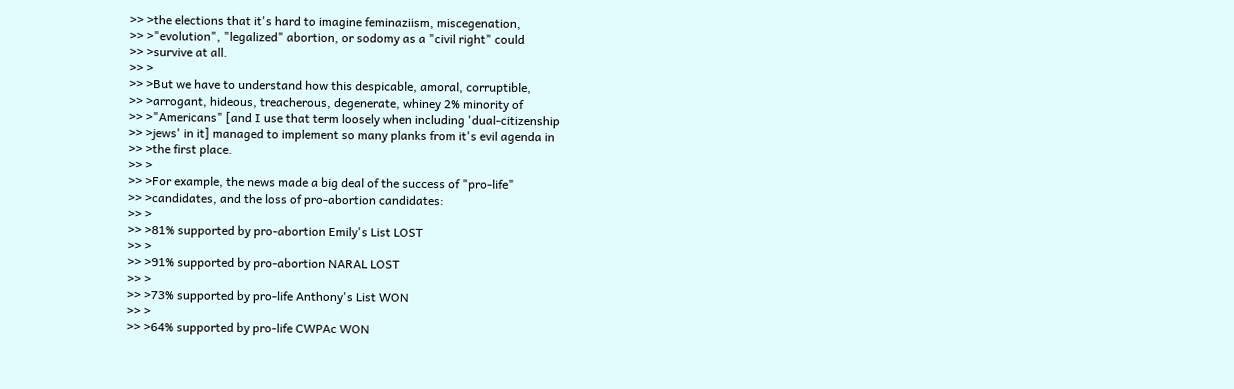>> >the elections that it's hard to imagine feminaziism, miscegenation,
>> >"evolution", "legalized" abortion, or sodomy as a "civil right" could
>> >survive at all.
>> >
>> >But we have to understand how this despicable, amoral, corruptible,
>> >arrogant, hideous, treacherous, degenerate, whiney 2% minority of
>> >"Americans" [and I use that term loosely when including 'dual-citizenship
>> >jews' in it] managed to implement so many planks from it's evil agenda in
>> >the first place.
>> >
>> >For example, the news made a big deal of the success of "pro-life"
>> >candidates, and the loss of pro-abortion candidates:
>> >
>> >81% supported by pro-abortion Emily's List LOST
>> >
>> >91% supported by pro-abortion NARAL LOST
>> >
>> >73% supported by pro-life Anthony's List WON
>> >
>> >64% supported by pro-life CWPAc WON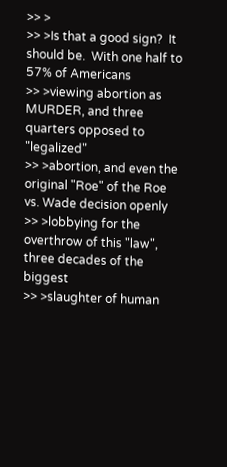>> >
>> >Is that a good sign?  It should be.  With one half to 57% of Americans
>> >viewing abortion as MURDER, and three quarters opposed to "legalized"
>> >abortion, and even the original "Roe" of the Roe vs. Wade decision openly
>> >lobbying for the overthrow of this "law", three decades of the biggest
>> >slaughter of human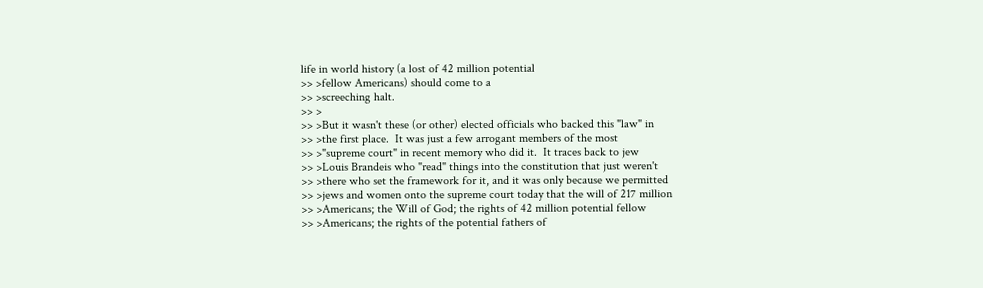life in world history (a lost of 42 million potential
>> >fellow Americans) should come to a
>> >screeching halt.
>> >
>> >But it wasn't these (or other) elected officials who backed this "law" in
>> >the first place.  It was just a few arrogant members of the most
>> >"supreme court" in recent memory who did it.  It traces back to jew
>> >Louis Brandeis who "read" things into the constitution that just weren't
>> >there who set the framework for it, and it was only because we permitted
>> >jews and women onto the supreme court today that the will of 217 million
>> >Americans; the Will of God; the rights of 42 million potential fellow
>> >Americans; the rights of the potential fathers of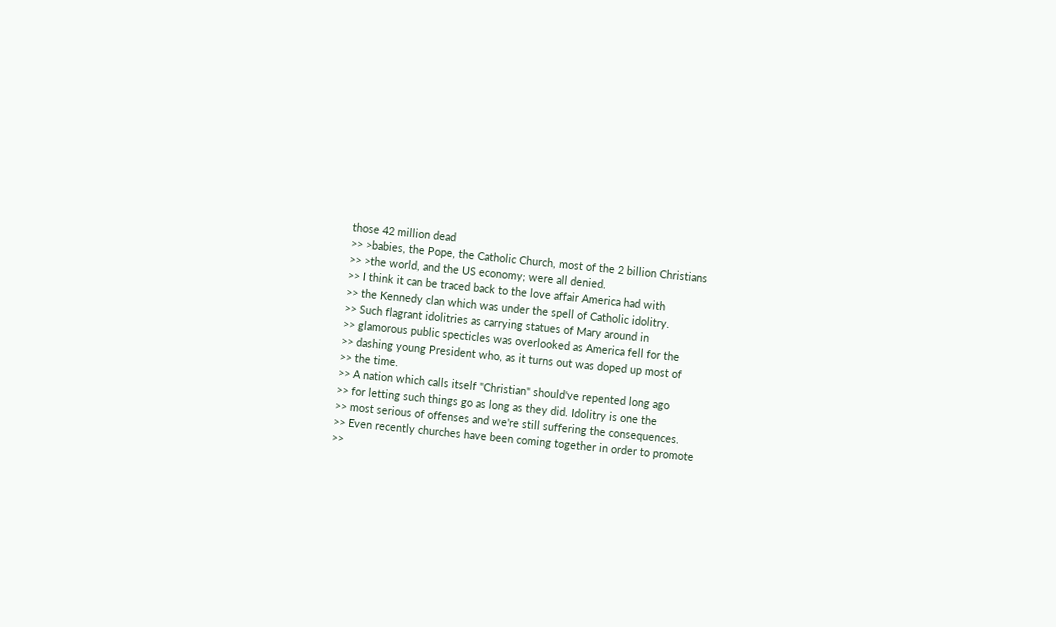those 42 million dead
>> >babies, the Pope, the Catholic Church, most of the 2 billion Christians
>> >the world, and the US economy; were all denied.
>> I think it can be traced back to the love affair America had with
>> the Kennedy clan which was under the spell of Catholic idolitry.
>> Such flagrant idolitries as carrying statues of Mary around in
>> glamorous public specticles was overlooked as America fell for the
>> dashing young President who, as it turns out was doped up most of
>> the time.
>> A nation which calls itself "Christian" should've repented long ago
>> for letting such things go as long as they did. Idolitry is one the
>> most serious of offenses and we're still suffering the consequences.
>> Even recently churches have been coming together in order to promote
>>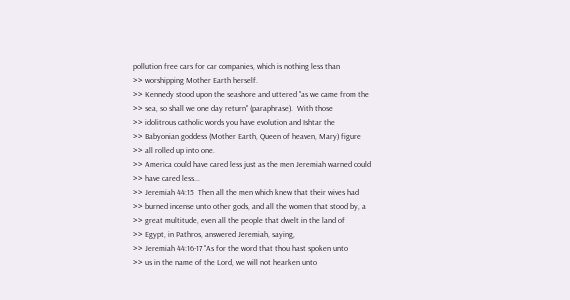pollution free cars for car companies, which is nothing less than
>> worshipping Mother Earth herself.
>> Kennedy stood upon the seashore and uttered "as we came from the
>> sea, so shall we one day return" (paraphrase).  With those
>> idolitrous catholic words you have evolution and Ishtar the
>> Babyonian goddess (Mother Earth, Queen of heaven, Mary) figure
>> all rolled up into one.
>> America could have cared less just as the men Jeremiah warned could
>> have cared less...
>> Jeremiah 44:15  Then all the men which knew that their wives had
>> burned incense unto other gods, and all the women that stood by, a
>> great multitude, even all the people that dwelt in the land of
>> Egypt, in Pathros, answered Jeremiah, saying,
>> Jeremiah 44:16-17 "As for the word that thou hast spoken unto
>> us in the name of the Lord, we will not hearken unto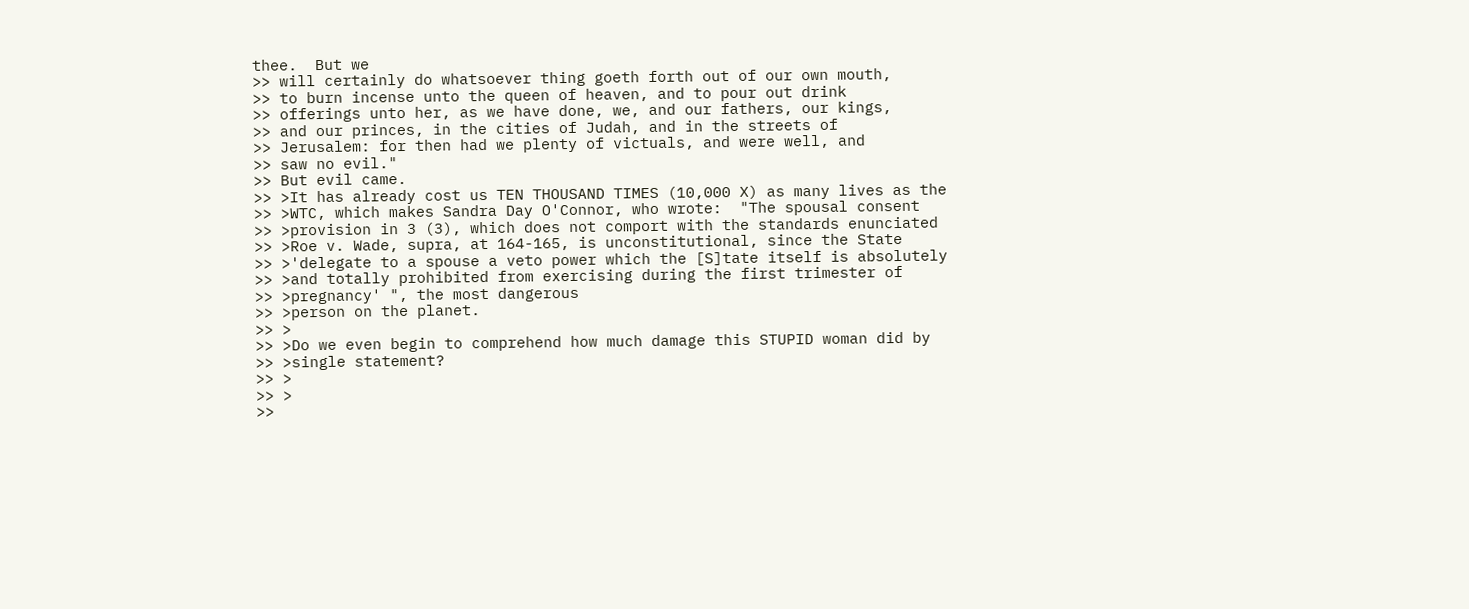thee.  But we
>> will certainly do whatsoever thing goeth forth out of our own mouth,
>> to burn incense unto the queen of heaven, and to pour out drink
>> offerings unto her, as we have done, we, and our fathers, our kings,
>> and our princes, in the cities of Judah, and in the streets of
>> Jerusalem: for then had we plenty of victuals, and were well, and
>> saw no evil."
>> But evil came.
>> >It has already cost us TEN THOUSAND TIMES (10,000 X) as many lives as the
>> >WTC, which makes Sandra Day O'Connor, who wrote:  "The spousal consent
>> >provision in 3 (3), which does not comport with the standards enunciated
>> >Roe v. Wade, supra, at 164-165, is unconstitutional, since the State
>> >'delegate to a spouse a veto power which the [S]tate itself is absolutely
>> >and totally prohibited from exercising during the first trimester of
>> >pregnancy' ", the most dangerous
>> >person on the planet.
>> >
>> >Do we even begin to comprehend how much damage this STUPID woman did by
>> >single statement?
>> >
>> >
>>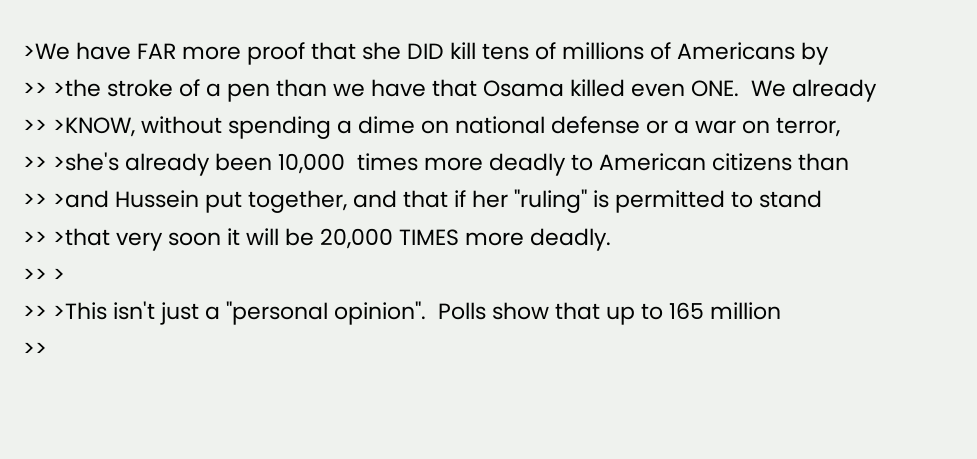>We have FAR more proof that she DID kill tens of millions of Americans by
>> >the stroke of a pen than we have that Osama killed even ONE.  We already
>> >KNOW, without spending a dime on national defense or a war on terror,
>> >she's already been 10,000  times more deadly to American citizens than
>> >and Hussein put together, and that if her "ruling" is permitted to stand
>> >that very soon it will be 20,000 TIMES more deadly.
>> >
>> >This isn't just a "personal opinion".  Polls show that up to 165 million
>>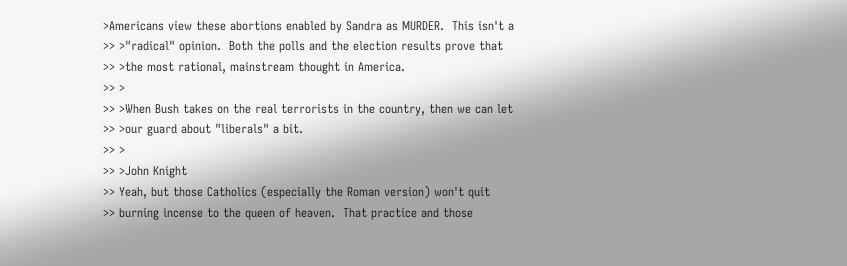>Americans view these abortions enabled by Sandra as MURDER.  This isn't a
>> >"radical" opinion.  Both the polls and the election results prove that
>> >the most rational, mainstream thought in America.
>> >
>> >When Bush takes on the real terrorists in the country, then we can let
>> >our guard about "liberals" a bit.
>> >
>> >John Knight
>> Yeah, but those Catholics (especially the Roman version) won't quit
>> burning incense to the queen of heaven.  That practice and those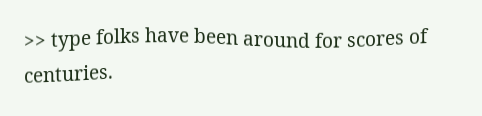>> type folks have been around for scores of centuries.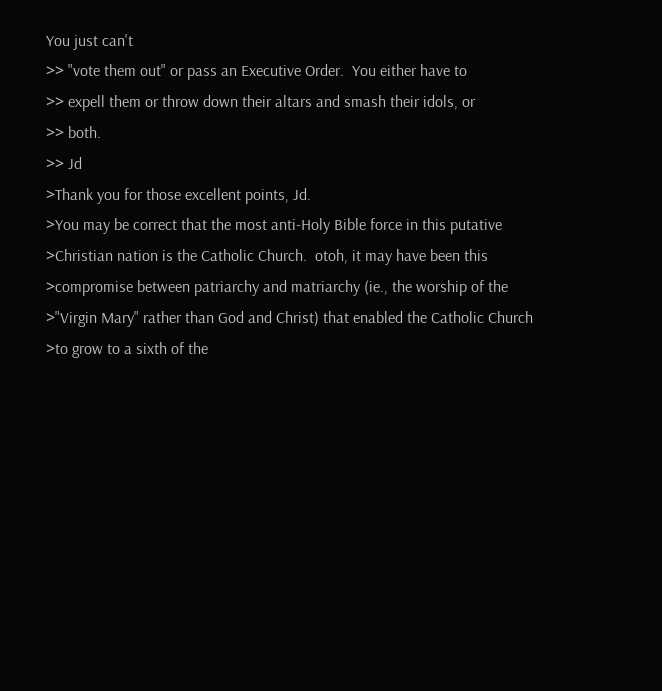You just can't
>> "vote them out" or pass an Executive Order.  You either have to
>> expell them or throw down their altars and smash their idols, or
>> both.
>> Jd
>Thank you for those excellent points, Jd.
>You may be correct that the most anti-Holy Bible force in this putative
>Christian nation is the Catholic Church.  otoh, it may have been this
>compromise between patriarchy and matriarchy (ie., the worship of the
>"Virgin Mary" rather than God and Christ) that enabled the Catholic Church
>to grow to a sixth of the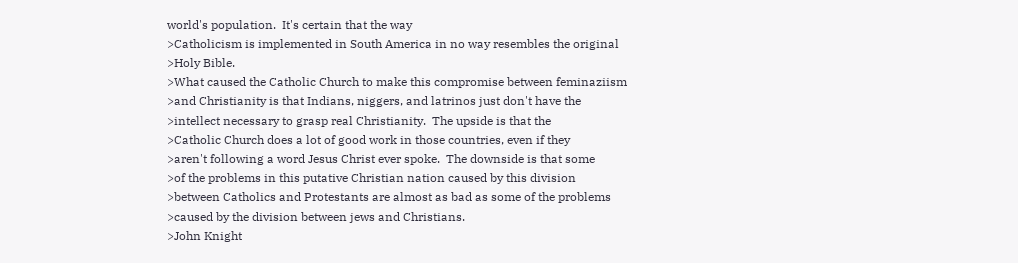world's population.  It's certain that the way
>Catholicism is implemented in South America in no way resembles the original
>Holy Bible.
>What caused the Catholic Church to make this compromise between feminaziism
>and Christianity is that Indians, niggers, and latrinos just don't have the
>intellect necessary to grasp real Christianity.  The upside is that the
>Catholic Church does a lot of good work in those countries, even if they
>aren't following a word Jesus Christ ever spoke.  The downside is that some
>of the problems in this putative Christian nation caused by this division
>between Catholics and Protestants are almost as bad as some of the problems
>caused by the division between jews and Christians.
>John Knight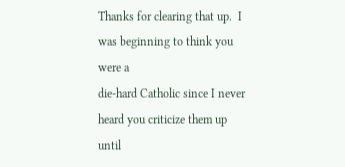Thanks for clearing that up.  I was beginning to think you were a
die-hard Catholic since I never heard you criticize them up until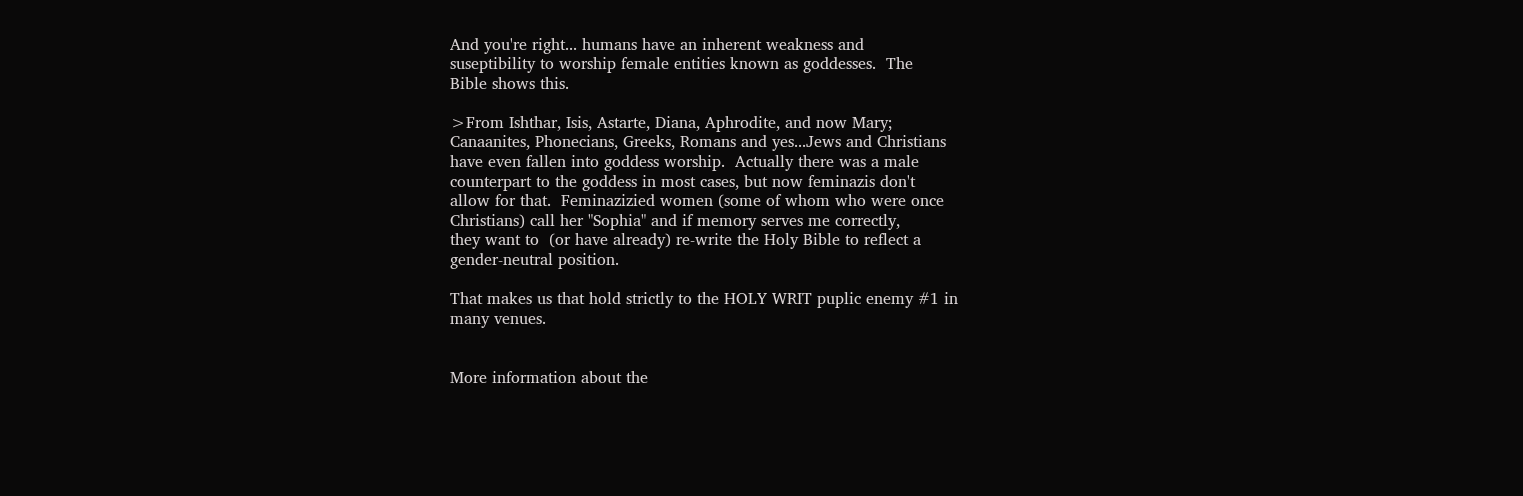And you're right... humans have an inherent weakness and
suseptibility to worship female entities known as goddesses.  The
Bible shows this.

>From Ishthar, Isis, Astarte, Diana, Aphrodite, and now Mary;
Canaanites, Phonecians, Greeks, Romans and yes...Jews and Christians
have even fallen into goddess worship.  Actually there was a male
counterpart to the goddess in most cases, but now feminazis don't
allow for that.  Feminazizied women (some of whom who were once
Christians) call her "Sophia" and if memory serves me correctly,
they want to  (or have already) re-write the Holy Bible to reflect a
gender-neutral position.

That makes us that hold strictly to the HOLY WRIT puplic enemy #1 in
many venues.


More information about the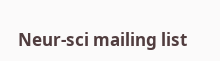Neur-sci mailing list